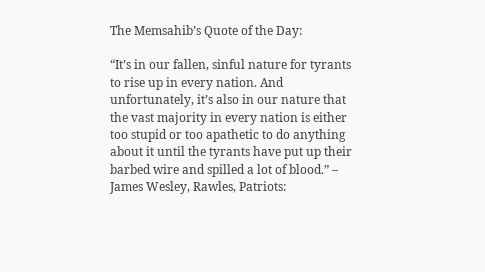The Memsahib’s Quote of the Day:

“It’s in our fallen, sinful nature for tyrants to rise up in every nation. And unfortunately, it’s also in our nature that the vast majority in every nation is either too stupid or too apathetic to do anything about it until the tyrants have put up their barbed wire and spilled a lot of blood.” – James Wesley, Rawles, Patriots: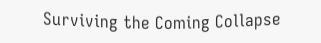Surviving the Coming Collapse